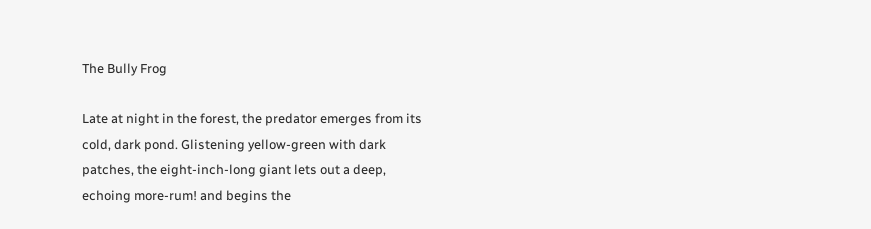The Bully Frog

Late at night in the forest, the predator emerges from its cold, dark pond. Glistening yellow-green with dark patches, the eight-inch-long giant lets out a deep, echoing more-rum! and begins the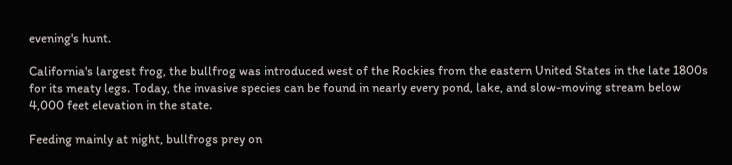evening's hunt.

California's largest frog, the bullfrog was introduced west of the Rockies from the eastern United States in the late 1800s for its meaty legs. Today, the invasive species can be found in nearly every pond, lake, and slow-moving stream below 4,000 feet elevation in the state.

Feeding mainly at night, bullfrogs prey on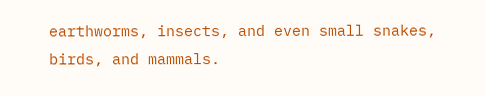earthworms, insects, and even small snakes, birds, and mammals.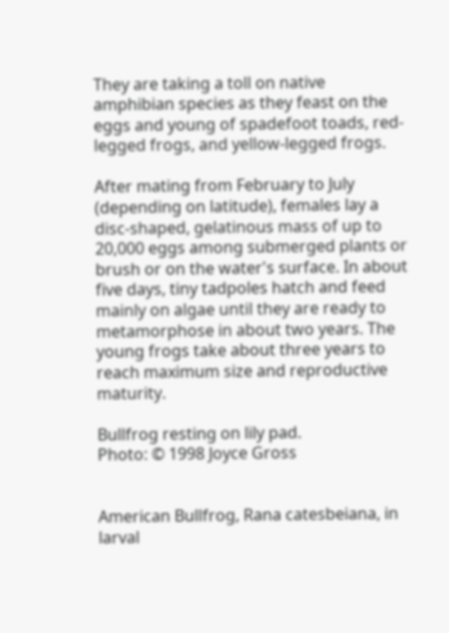They are taking a toll on native amphibian species as they feast on the eggs and young of spadefoot toads, red-legged frogs, and yellow-legged frogs.

After mating from February to July (depending on latitude), females lay a disc-shaped, gelatinous mass of up to 20,000 eggs among submerged plants or brush or on the water's surface. In about five days, tiny tadpoles hatch and feed mainly on algae until they are ready to metamorphose in about two years. The young frogs take about three years to reach maximum size and reproductive maturity.

Bullfrog resting on lily pad.
Photo: © 1998 Joyce Gross


American Bullfrog, Rana catesbeiana, in larval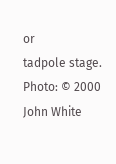or
tadpole stage.
Photo: © 2000 John White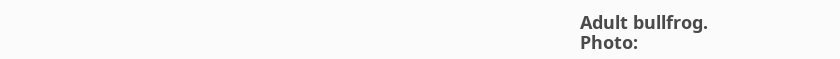Adult bullfrog.
Photo: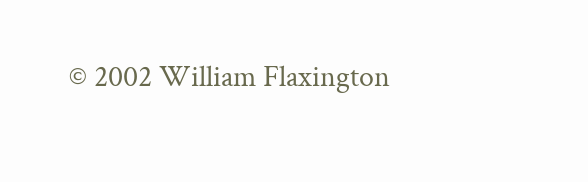© 2002 William Flaxington